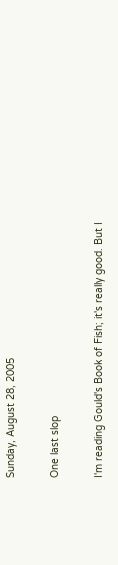Sunday, August 28, 2005

One last slop

I'm reading Gould's Book of Fish; it's really good. But I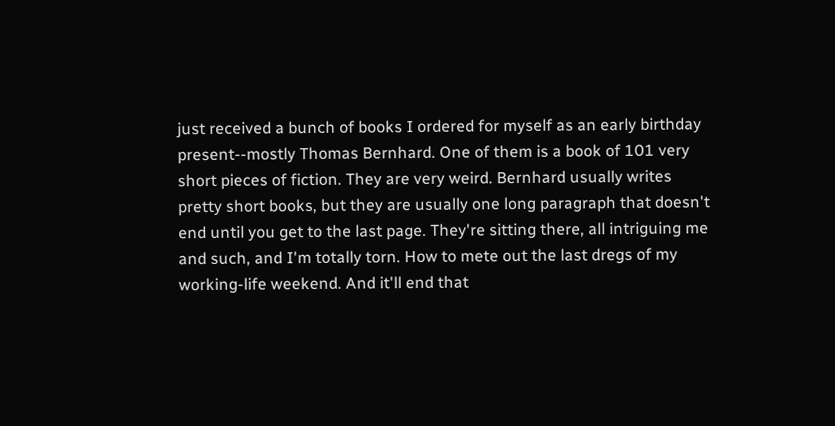just received a bunch of books I ordered for myself as an early birthday present--mostly Thomas Bernhard. One of them is a book of 101 very short pieces of fiction. They are very weird. Bernhard usually writes pretty short books, but they are usually one long paragraph that doesn't end until you get to the last page. They're sitting there, all intriguing me and such, and I'm totally torn. How to mete out the last dregs of my working-life weekend. And it'll end that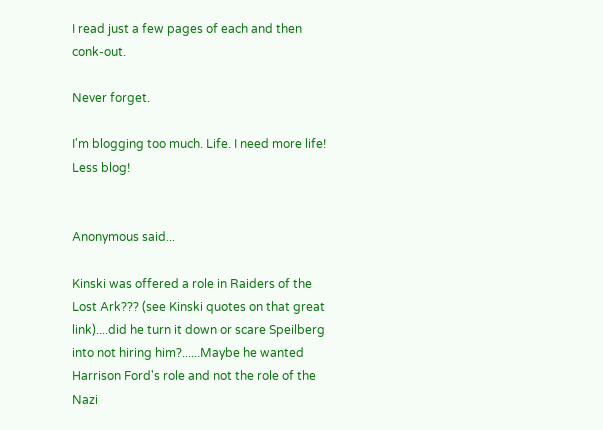I read just a few pages of each and then conk-out.

Never forget.

I'm blogging too much. Life. I need more life! Less blog!


Anonymous said...

Kinski was offered a role in Raiders of the Lost Ark??? (see Kinski quotes on that great link)....did he turn it down or scare Speilberg into not hiring him?......Maybe he wanted Harrison Ford's role and not the role of the Nazi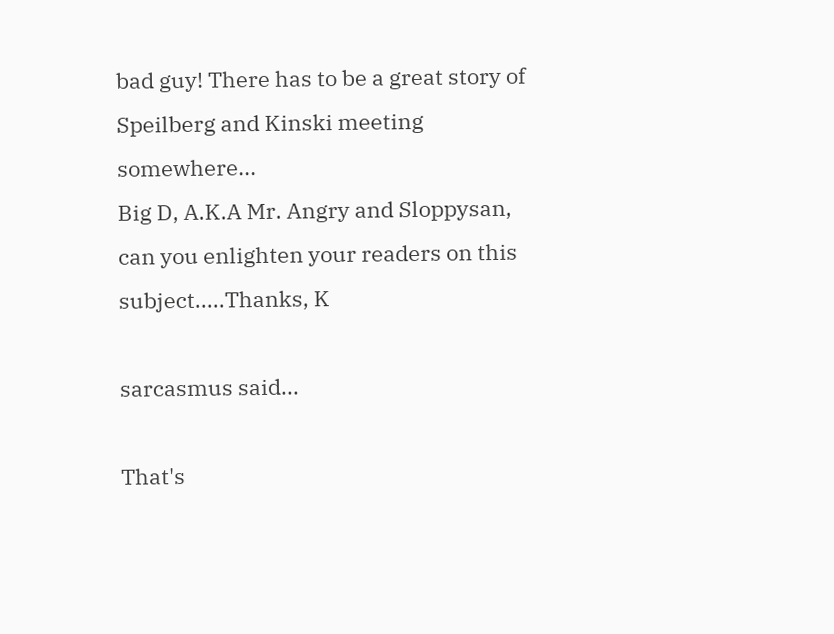bad guy! There has to be a great story of Speilberg and Kinski meeting somewhere...
Big D, A.K.A Mr. Angry and Sloppysan, can you enlighten your readers on this subject.....Thanks, K

sarcasmus said...

That's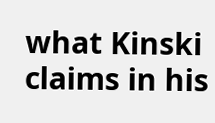what Kinski claims in his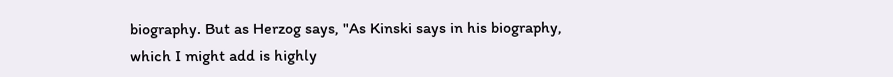biography. But as Herzog says, "As Kinski says in his biography, which I might add is highly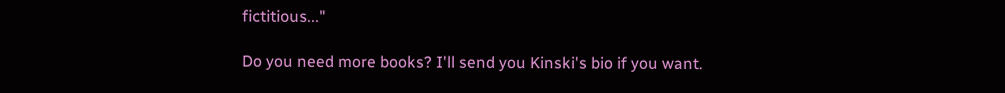fictitious..."

Do you need more books? I'll send you Kinski's bio if you want.